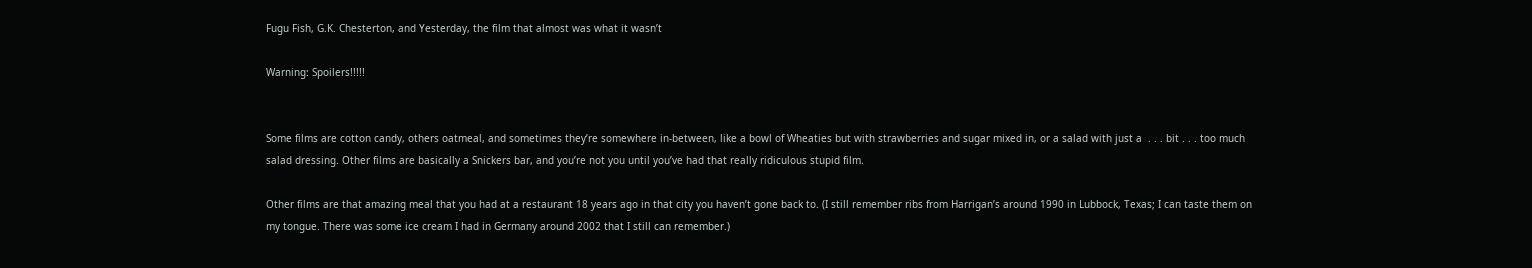Fugu Fish, G.K. Chesterton, and Yesterday, the film that almost was what it wasn’t

Warning: Spoilers!!!!!


Some films are cotton candy, others oatmeal, and sometimes they’re somewhere in-between, like a bowl of Wheaties but with strawberries and sugar mixed in, or a salad with just a  . . . bit . . . too much salad dressing. Other films are basically a Snickers bar, and you’re not you until you’ve had that really ridiculous stupid film.

Other films are that amazing meal that you had at a restaurant 18 years ago in that city you haven’t gone back to. (I still remember ribs from Harrigan’s around 1990 in Lubbock, Texas; I can taste them on my tongue. There was some ice cream I had in Germany around 2002 that I still can remember.)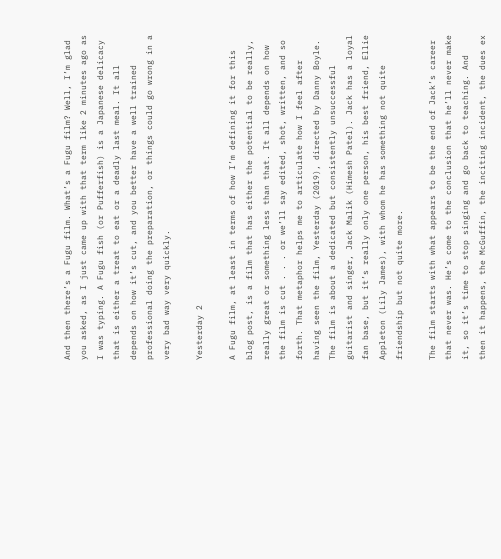And then there’s a Fugu film. What’s a Fugu film? Well, I’m glad you asked, as I just came up with that term like 2 minutes ago as I was typing. A Fugu fish (or Pufferfish) is a Japanese delicacy that is either a treat to eat or a deadly last meal. It all depends on how it’s cut, and you better have a well trained professional doing the preparation, or things could go wrong in a very bad way very quickly.

Yesterday 2

A Fugu film, at least in terms of how I’m defining it for this blog post, is a film that has either the potential to be really, really great or something less than that. It all depends on how the film is cut . . . or we’ll say edited, shot, written, and so forth. That metaphor helps me to articulate how I feel after having seen the film, Yesterday (2019), directed by Danny Boyle. The film is about a dedicated but consistently unsuccessful guitarist and singer, Jack Malik (Himesh Patel). Jack has a loyal fan base, but it’s really only one person, his best friend, Ellie Appleton (Lily James), with whom he has something not quite friendship but not quite more.

The film starts with what appears to be the end of Jack’s career that never was. He’s come to the conclusion that he’ll never make it, so it’s time to stop singing and go back to teaching. And then it happens, the McGuffin, the inciting incident, the dues ex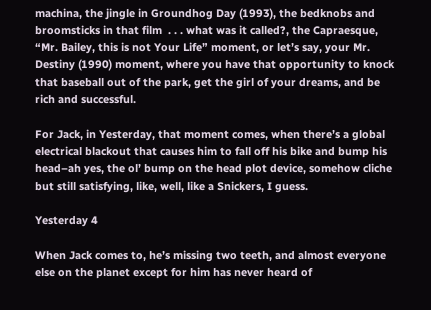machina, the jingle in Groundhog Day (1993), the bedknobs and broomsticks in that film  . . . what was it called?, the Capraesque, “Mr. Bailey, this is not Your Life” moment, or let’s say, your Mr. Destiny (1990) moment, where you have that opportunity to knock that baseball out of the park, get the girl of your dreams, and be rich and successful.

For Jack, in Yesterday, that moment comes, when there’s a global electrical blackout that causes him to fall off his bike and bump his head–ah yes, the ol’ bump on the head plot device, somehow cliche but still satisfying, like, well, like a Snickers, I guess.

Yesterday 4

When Jack comes to, he’s missing two teeth, and almost everyone else on the planet except for him has never heard of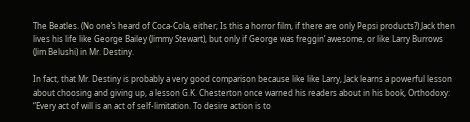The Beatles. (No one’s heard of Coca-Cola, either; Is this a horror film, if there are only Pepsi products?) Jack then lives his life like George Bailey (Jimmy Stewart), but only if George was freggin’ awesome, or like Larry Burrows (Jim Belushi) in Mr. Destiny.

In fact, that Mr. Destiny is probably a very good comparison because like like Larry, Jack learns a powerful lesson about choosing and giving up, a lesson G.K. Chesterton once warned his readers about in his book, Orthodoxy: “Every act of will is an act of self-limitation. To desire action is to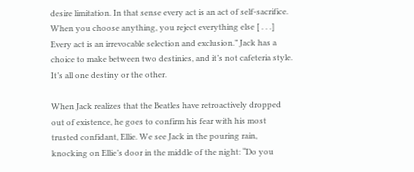desire limitation. In that sense every act is an act of self-sacrifice. When you choose anything, you reject everything else [ . . .] Every act is an irrevocable selection and exclusion.” Jack has a choice to make between two destinies, and it’s not cafeteria style. It’s all one destiny or the other.

When Jack realizes that the Beatles have retroactively dropped out of existence, he goes to confirm his fear with his most trusted confidant, Ellie. We see Jack in the pouring rain, knocking on Ellie’s door in the middle of the night: “Do you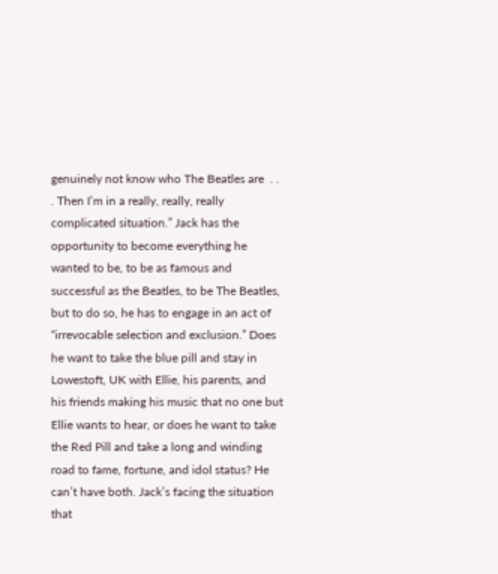genuinely not know who The Beatles are  . . . Then I’m in a really, really, really complicated situation.” Jack has the opportunity to become everything he wanted to be, to be as famous and successful as the Beatles, to be The Beatles, but to do so, he has to engage in an act of “irrevocable selection and exclusion.” Does he want to take the blue pill and stay in Lowestoft, UK with Ellie, his parents, and his friends making his music that no one but Ellie wants to hear, or does he want to take the Red Pill and take a long and winding road to fame, fortune, and idol status? He can’t have both. Jack’s facing the situation that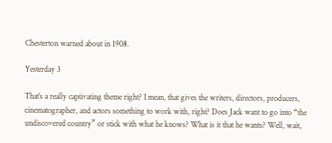Chesterton warned about in 1908.

Yesterday 3

That’s a really captivating theme right? I mean, that gives the writers, directors, producers, cinematographer, and actors something to work with, right? Does Jack want to go into “the undiscovered country” or stick with what he knows? What is it that he wants? Well, wait,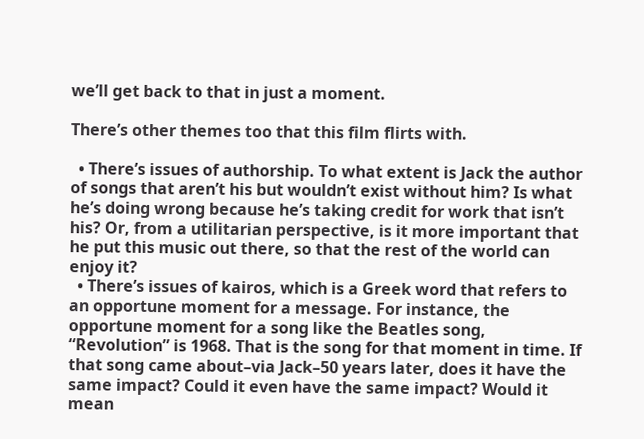we’ll get back to that in just a moment.

There’s other themes too that this film flirts with.

  • There’s issues of authorship. To what extent is Jack the author of songs that aren’t his but wouldn’t exist without him? Is what he’s doing wrong because he’s taking credit for work that isn’t his? Or, from a utilitarian perspective, is it more important that he put this music out there, so that the rest of the world can enjoy it?
  • There’s issues of kairos, which is a Greek word that refers to an opportune moment for a message. For instance, the opportune moment for a song like the Beatles song, “Revolution” is 1968. That is the song for that moment in time. If that song came about–via Jack–50 years later, does it have the same impact? Could it even have the same impact? Would it mean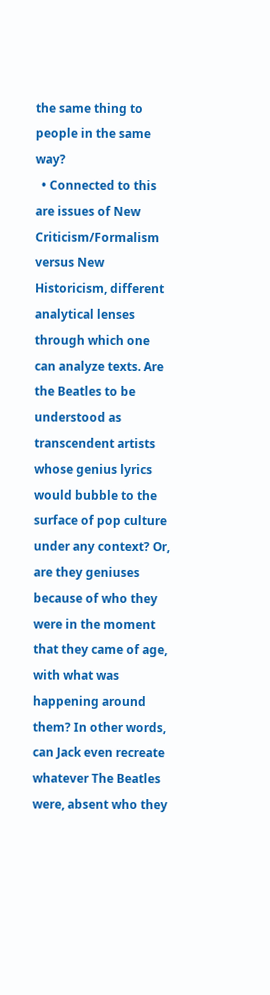the same thing to people in the same way?
  • Connected to this are issues of New Criticism/Formalism versus New Historicism, different analytical lenses through which one can analyze texts. Are the Beatles to be understood as transcendent artists whose genius lyrics would bubble to the surface of pop culture under any context? Or, are they geniuses because of who they were in the moment that they came of age, with what was happening around them? In other words, can Jack even recreate whatever The Beatles were, absent who they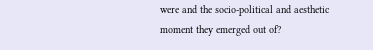were and the socio-political and aesthetic moment they emerged out of?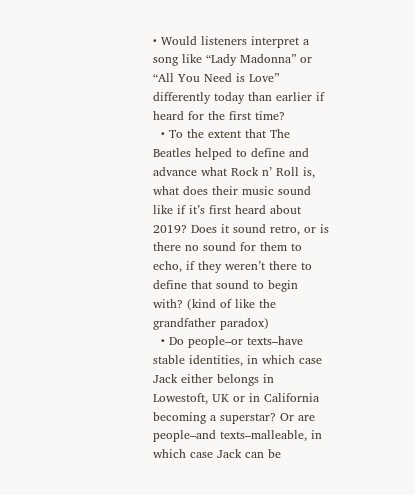• Would listeners interpret a song like “Lady Madonna” or “All You Need is Love” differently today than earlier if heard for the first time?
  • To the extent that The Beatles helped to define and advance what Rock n’ Roll is, what does their music sound like if it’s first heard about 2019? Does it sound retro, or is there no sound for them to echo, if they weren’t there to define that sound to begin with? (kind of like the grandfather paradox)
  • Do people–or texts–have stable identities, in which case Jack either belongs in Lowestoft, UK or in California becoming a superstar? Or are people–and texts–malleable, in which case Jack can be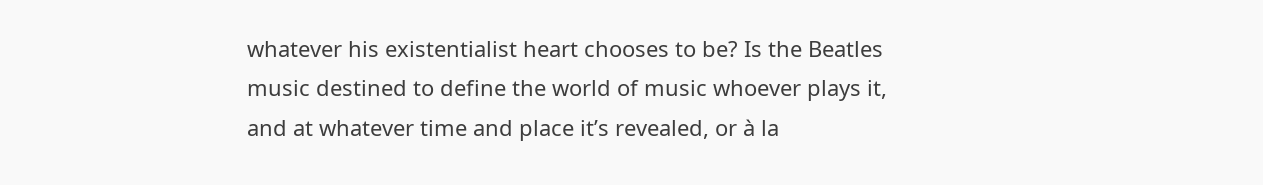whatever his existentialist heart chooses to be? Is the Beatles music destined to define the world of music whoever plays it, and at whatever time and place it’s revealed, or à la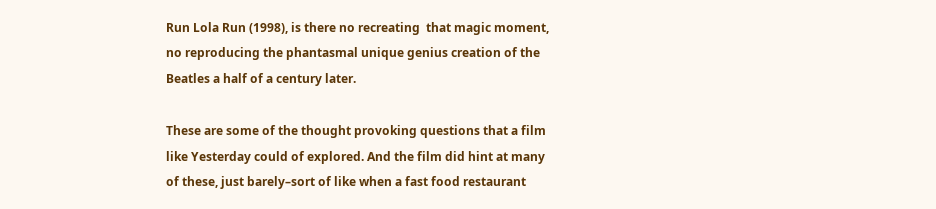Run Lola Run (1998), is there no recreating  that magic moment, no reproducing the phantasmal unique genius creation of the Beatles a half of a century later.

These are some of the thought provoking questions that a film like Yesterday could of explored. And the film did hint at many of these, just barely–sort of like when a fast food restaurant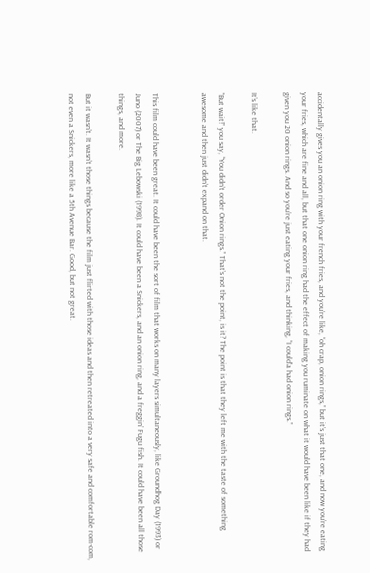accidentally gives you an onion ring with your french fries, and you’re like, “oh crap, onion rings,” but it’s just that one, and now you’re eating your fries, which are fine and all, but that one onion ring had the effect of making you ruminate on what it would have been like if they had given you 20 onion rings. And so you’re just eating your fries, and thinking, “I could’a had onion rings.”

It’s like that.

“But wait!” you say, “You didn’t order Onion rings.” That’s not the point, is it? The point is that they left me with the taste of something awesome and then just didn’t expand on that.


This film could have been great. It could have been the sort of film that works on many layers simultaneously, like Groundhog Day (1993) or Juno (2007) or The Big Lebowski (1998). It could have been a Snickers, and an onion ring, and a freggin’ Fugu fish. It could have been all those things, and more.

But it wasn’t. It wasn’t those things because the film just flirted with those ideas and then retreated into a very safe and comfortable rom-com, not even a Snickers, more like a 5th Avenue Bar. Good, but not great.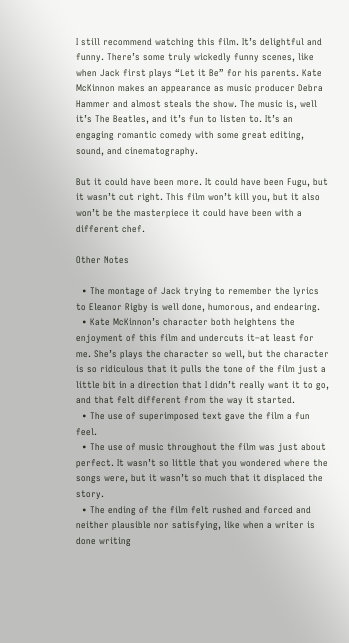I still recommend watching this film. It’s delightful and funny. There’s some truly wickedly funny scenes, like when Jack first plays “Let it Be” for his parents. Kate McKinnon makes an appearance as music producer Debra Hammer and almost steals the show. The music is, well it’s The Beatles, and it’s fun to listen to. It’s an engaging romantic comedy with some great editing, sound, and cinematography.

But it could have been more. It could have been Fugu, but it wasn’t cut right. This film won’t kill you, but it also won’t be the masterpiece it could have been with a different chef.

Other Notes

  • The montage of Jack trying to remember the lyrics to Eleanor Rigby is well done, humorous, and endearing.
  • Kate McKinnon’s character both heightens the enjoyment of this film and undercuts it–at least for me. She’s plays the character so well, but the character is so ridiculous that it pulls the tone of the film just a little bit in a direction that I didn’t really want it to go, and that felt different from the way it started.
  • The use of superimposed text gave the film a fun feel.
  • The use of music throughout the film was just about perfect. It wasn’t so little that you wondered where the songs were, but it wasn’t so much that it displaced the story.
  • The ending of the film felt rushed and forced and neither plausible nor satisfying, like when a writer is done writing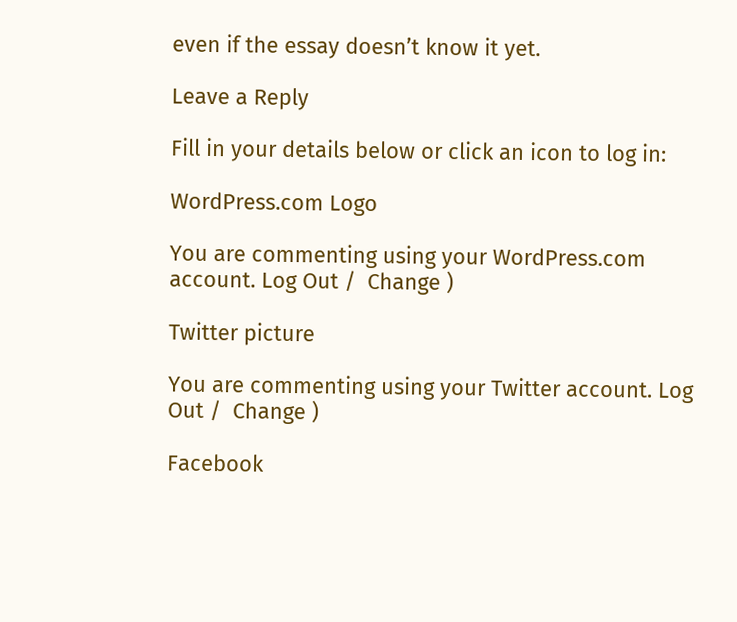even if the essay doesn’t know it yet.

Leave a Reply

Fill in your details below or click an icon to log in:

WordPress.com Logo

You are commenting using your WordPress.com account. Log Out /  Change )

Twitter picture

You are commenting using your Twitter account. Log Out /  Change )

Facebook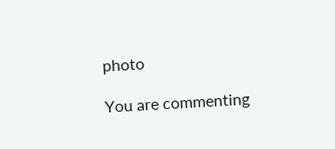photo

You are commenting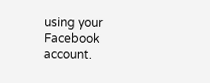using your Facebook account.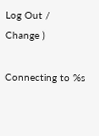Log Out /  Change )

Connecting to %s